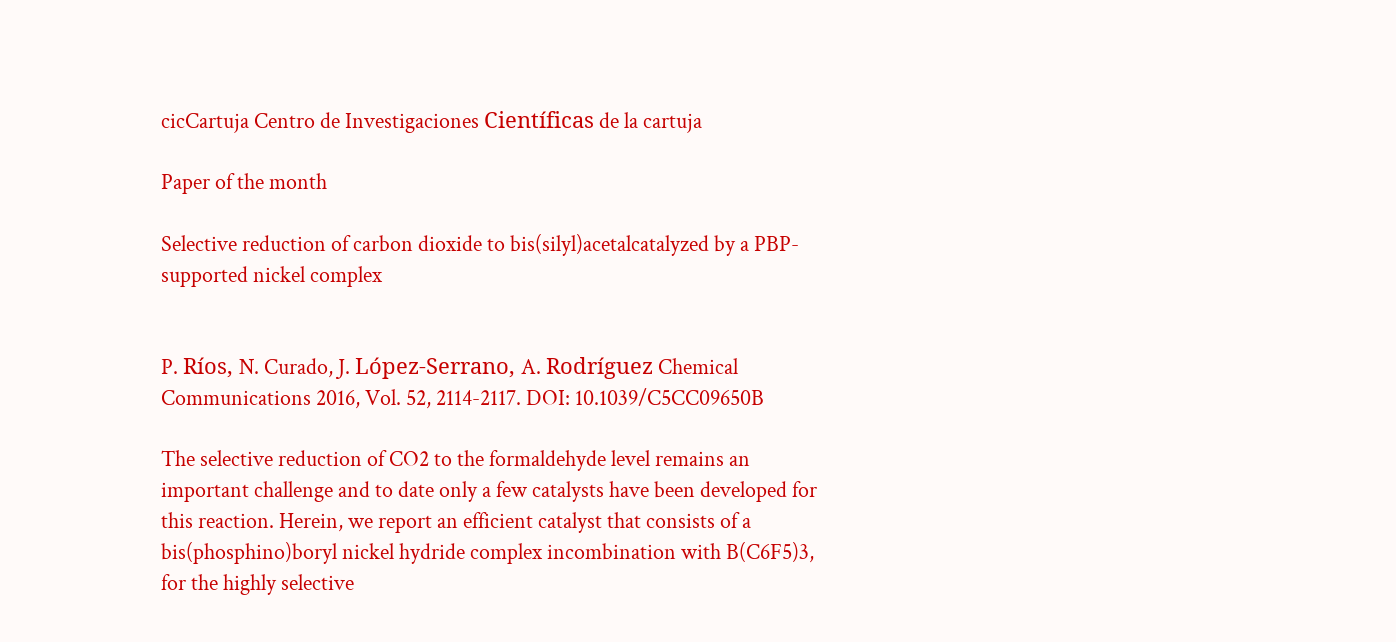cicCartuja Centro de Investigaciones Científicas de la cartuja

Paper of the month

Selective reduction of carbon dioxide to bis(silyl)acetalcatalyzed by a PBP-supported nickel complex


P. Ríos, N. Curado, J. López-Serrano, A. Rodríguez Chemical Communications 2016, Vol. 52, 2114-2117. DOI: 10.1039/C5CC09650B

The selective reduction of CO2 to the formaldehyde level remains an important challenge and to date only a few catalysts have been developed for this reaction. Herein, we report an efficient catalyst that consists of a bis(phosphino)boryl nickel hydride complex incombination with B(C6F5)3, for the highly selective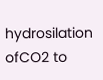hydrosilation ofCO2 to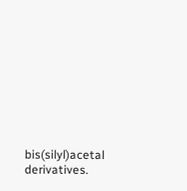bis(silyl)acetal derivatives.